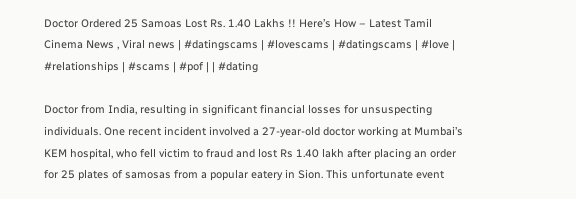Doctor Ordered 25 Samoas Lost Rs. 1.40 Lakhs !! Here’s How – Latest Tamil Cinema News , Viral news | #datingscams | #lovescams | #datingscams | #love | #relationships | #scams | #pof | | #dating

Doctor from India, resulting in significant financial losses for unsuspecting individuals. One recent incident involved a 27-year-old doctor working at Mumbai’s KEM hospital, who fell victim to fraud and lost Rs 1.40 lakh after placing an order for 25 plates of samosas from a popular eatery in Sion. This unfortunate event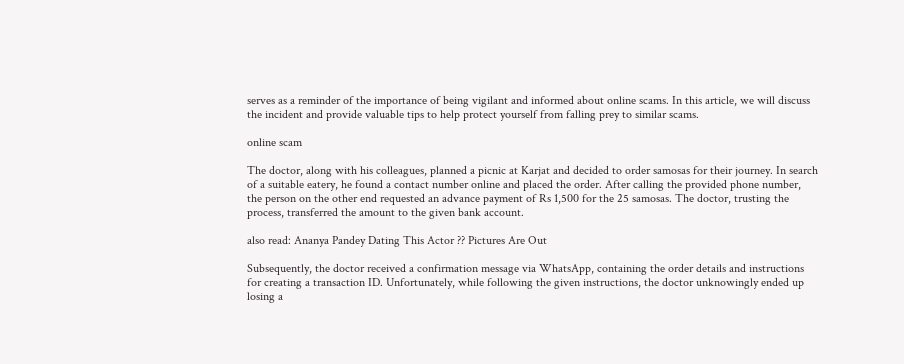serves as a reminder of the importance of being vigilant and informed about online scams. In this article, we will discuss the incident and provide valuable tips to help protect yourself from falling prey to similar scams.

online scam

The doctor, along with his colleagues, planned a picnic at Karjat and decided to order samosas for their journey. In search of a suitable eatery, he found a contact number online and placed the order. After calling the provided phone number, the person on the other end requested an advance payment of Rs 1,500 for the 25 samosas. The doctor, trusting the process, transferred the amount to the given bank account.

also read: Ananya Pandey Dating This Actor ?? Pictures Are Out

Subsequently, the doctor received a confirmation message via WhatsApp, containing the order details and instructions for creating a transaction ID. Unfortunately, while following the given instructions, the doctor unknowingly ended up losing a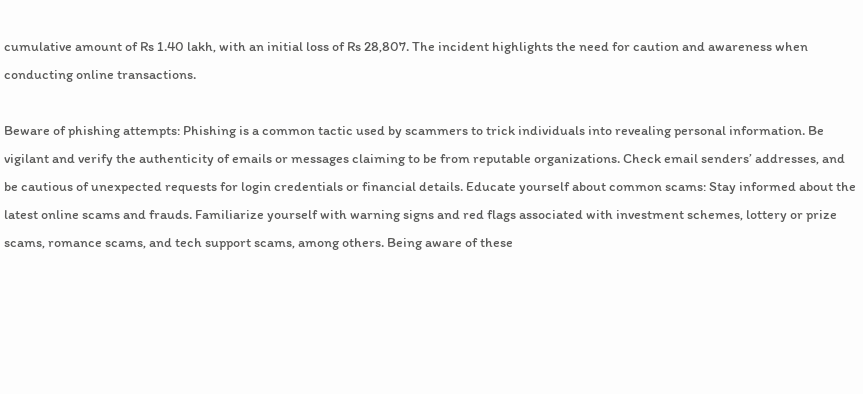cumulative amount of Rs 1.40 lakh, with an initial loss of Rs 28,807. The incident highlights the need for caution and awareness when conducting online transactions.

Beware of phishing attempts: Phishing is a common tactic used by scammers to trick individuals into revealing personal information. Be vigilant and verify the authenticity of emails or messages claiming to be from reputable organizations. Check email senders’ addresses, and be cautious of unexpected requests for login credentials or financial details. Educate yourself about common scams: Stay informed about the latest online scams and frauds. Familiarize yourself with warning signs and red flags associated with investment schemes, lottery or prize scams, romance scams, and tech support scams, among others. Being aware of these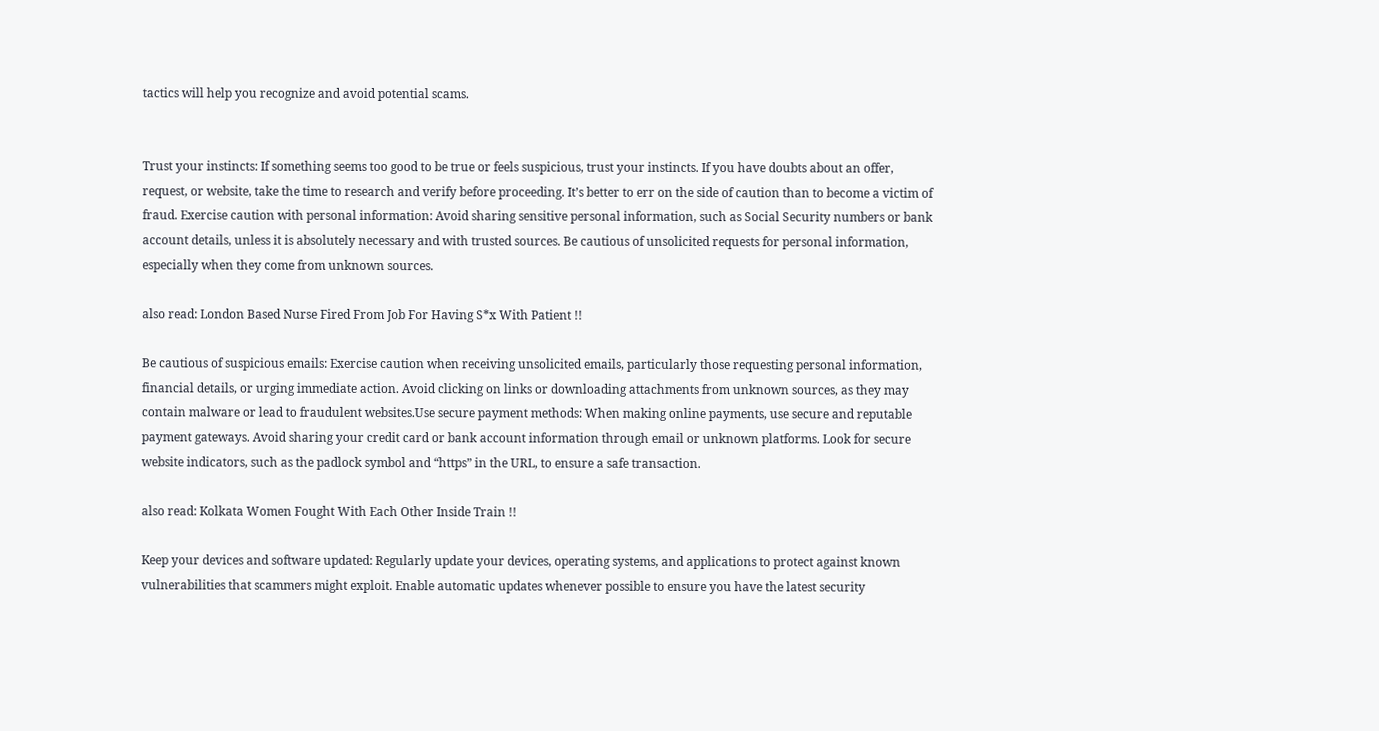tactics will help you recognize and avoid potential scams.


Trust your instincts: If something seems too good to be true or feels suspicious, trust your instincts. If you have doubts about an offer, request, or website, take the time to research and verify before proceeding. It’s better to err on the side of caution than to become a victim of fraud. Exercise caution with personal information: Avoid sharing sensitive personal information, such as Social Security numbers or bank account details, unless it is absolutely necessary and with trusted sources. Be cautious of unsolicited requests for personal information, especially when they come from unknown sources.

also read: London Based Nurse Fired From Job For Having S*x With Patient !!

Be cautious of suspicious emails: Exercise caution when receiving unsolicited emails, particularly those requesting personal information, financial details, or urging immediate action. Avoid clicking on links or downloading attachments from unknown sources, as they may contain malware or lead to fraudulent websites.Use secure payment methods: When making online payments, use secure and reputable payment gateways. Avoid sharing your credit card or bank account information through email or unknown platforms. Look for secure website indicators, such as the padlock symbol and “https” in the URL, to ensure a safe transaction.

also read: Kolkata Women Fought With Each Other Inside Train !!

Keep your devices and software updated: Regularly update your devices, operating systems, and applications to protect against known vulnerabilities that scammers might exploit. Enable automatic updates whenever possible to ensure you have the latest security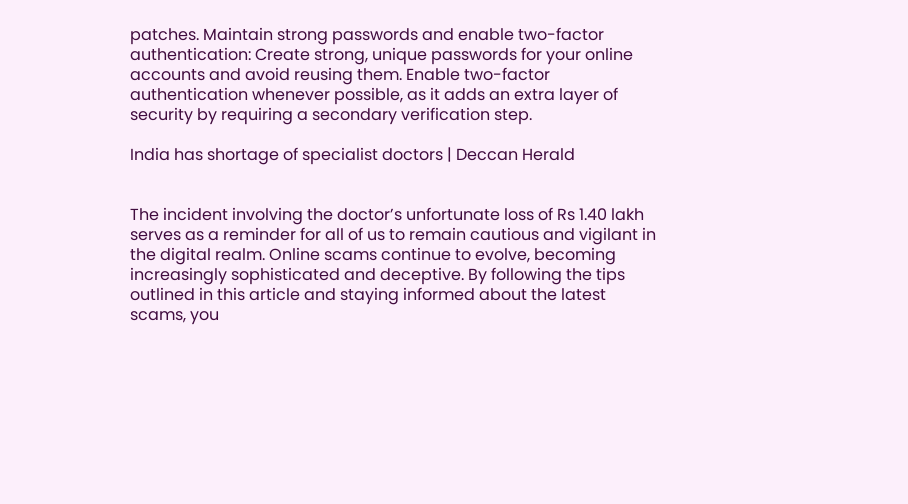patches. Maintain strong passwords and enable two-factor authentication: Create strong, unique passwords for your online accounts and avoid reusing them. Enable two-factor authentication whenever possible, as it adds an extra layer of security by requiring a secondary verification step.

India has shortage of specialist doctors | Deccan Herald


The incident involving the doctor’s unfortunate loss of Rs 1.40 lakh serves as a reminder for all of us to remain cautious and vigilant in the digital realm. Online scams continue to evolve, becoming increasingly sophisticated and deceptive. By following the tips outlined in this article and staying informed about the latest scams, you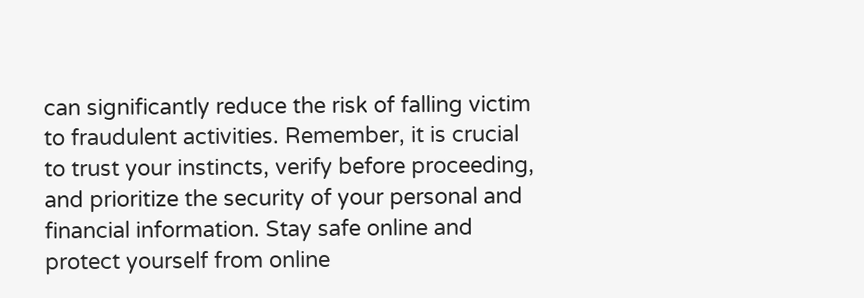can significantly reduce the risk of falling victim to fraudulent activities. Remember, it is crucial to trust your instincts, verify before proceeding, and prioritize the security of your personal and financial information. Stay safe online and protect yourself from online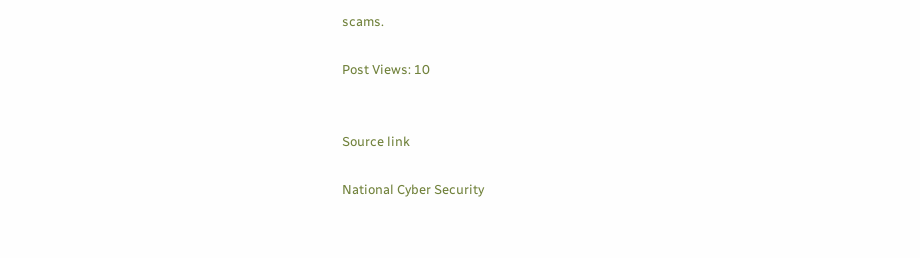scams.

Post Views: 10


Source link

National Cyber Security